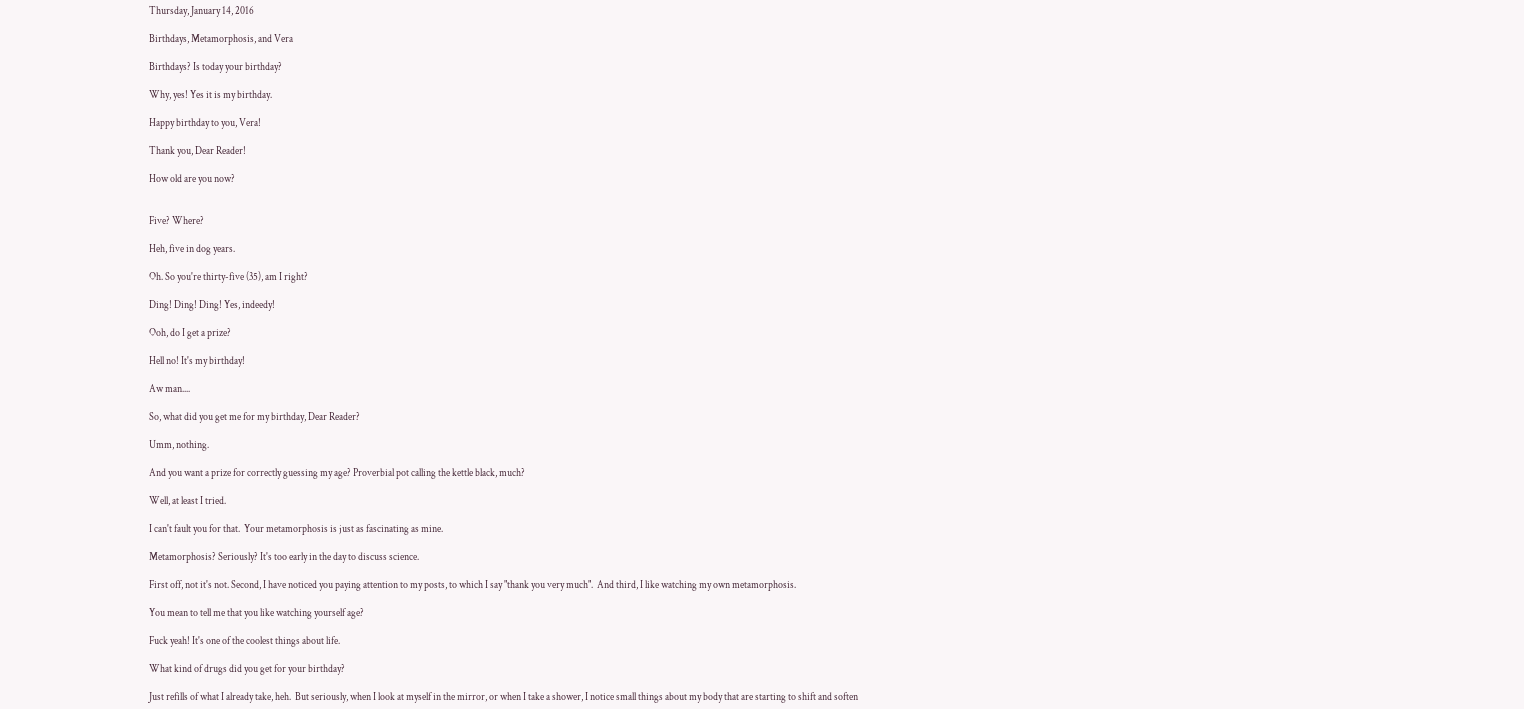Thursday, January 14, 2016

Birthdays, Metamorphosis, and Vera

Birthdays? Is today your birthday?

Why, yes! Yes it is my birthday.

Happy birthday to you, Vera!

Thank you, Dear Reader!

How old are you now?


Five? Where?

Heh, five in dog years.

Oh. So you're thirty-five (35), am I right?

Ding! Ding! Ding! Yes, indeedy!

Ooh, do I get a prize?

Hell no! It's my birthday!

Aw man....

So, what did you get me for my birthday, Dear Reader?

Umm, nothing.

And you want a prize for correctly guessing my age? Proverbial pot calling the kettle black, much?

Well, at least I tried.

I can't fault you for that.  Your metamorphosis is just as fascinating as mine.

Metamorphosis? Seriously? It's too early in the day to discuss science.

First off, not it's not. Second, I have noticed you paying attention to my posts, to which I say "thank you very much".  And third, I like watching my own metamorphosis.

You mean to tell me that you like watching yourself age?

Fuck yeah! It's one of the coolest things about life.

What kind of drugs did you get for your birthday?

Just refills of what I already take, heh.  But seriously, when I look at myself in the mirror, or when I take a shower, I notice small things about my body that are starting to shift and soften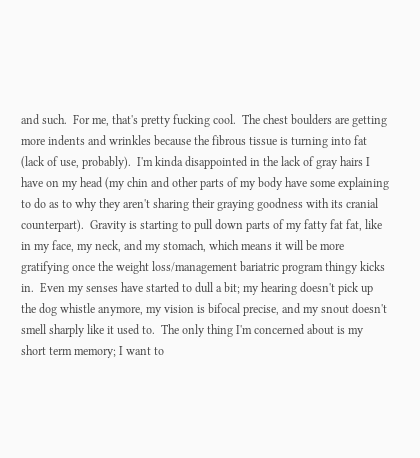and such.  For me, that's pretty fucking cool.  The chest boulders are getting more indents and wrinkles because the fibrous tissue is turning into fat (lack of use, probably).  I'm kinda disappointed in the lack of gray hairs I have on my head (my chin and other parts of my body have some explaining to do as to why they aren't sharing their graying goodness with its cranial counterpart).  Gravity is starting to pull down parts of my fatty fat fat, like in my face, my neck, and my stomach, which means it will be more gratifying once the weight loss/management bariatric program thingy kicks in.  Even my senses have started to dull a bit; my hearing doesn't pick up the dog whistle anymore, my vision is bifocal precise, and my snout doesn't smell sharply like it used to.  The only thing I'm concerned about is my short term memory; I want to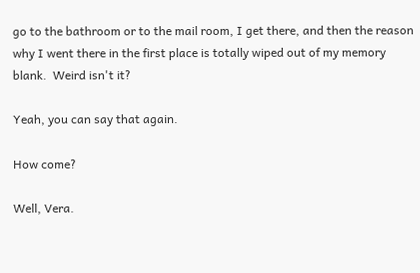go to the bathroom or to the mail room, I get there, and then the reason why I went there in the first place is totally wiped out of my memory blank.  Weird isn't it?

Yeah, you can say that again.

How come?

Well, Vera.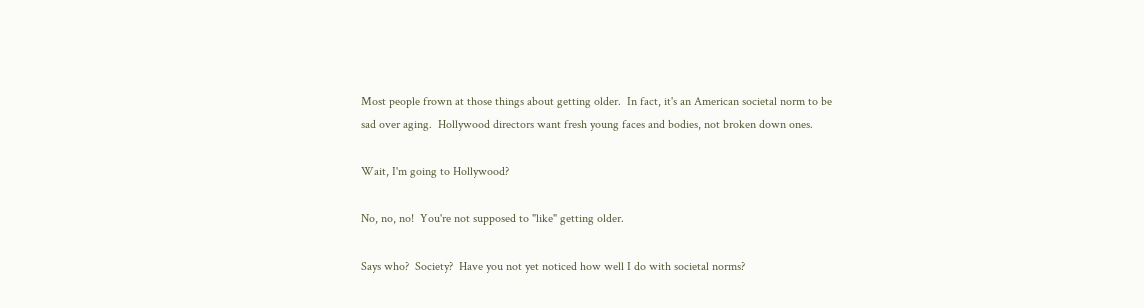Most people frown at those things about getting older.  In fact, it's an American societal norm to be sad over aging.  Hollywood directors want fresh young faces and bodies, not broken down ones.

Wait, I'm going to Hollywood?

No, no, no!  You're not supposed to "like" getting older.

Says who?  Society?  Have you not yet noticed how well I do with societal norms?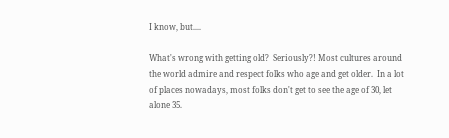I know, but....

What's wrong with getting old?  Seriously?! Most cultures around the world admire and respect folks who age and get older.  In a lot of places nowadays, most folks don't get to see the age of 30, let alone 35.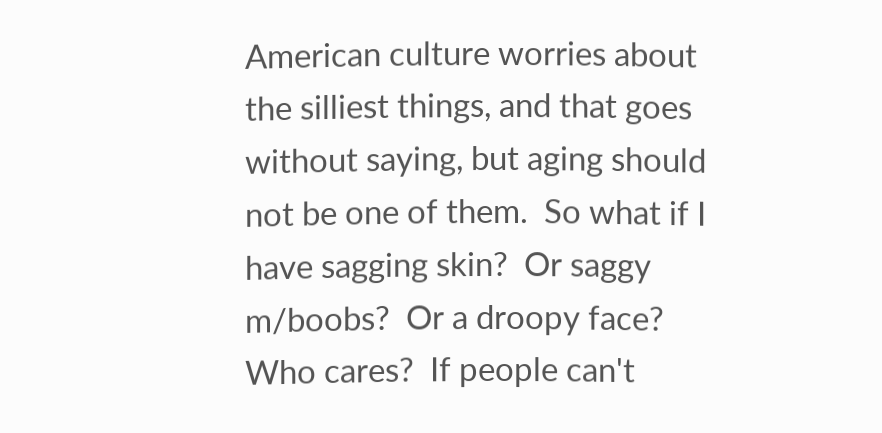American culture worries about the silliest things, and that goes without saying, but aging should not be one of them.  So what if I have sagging skin?  Or saggy m/boobs?  Or a droopy face?  Who cares?  If people can't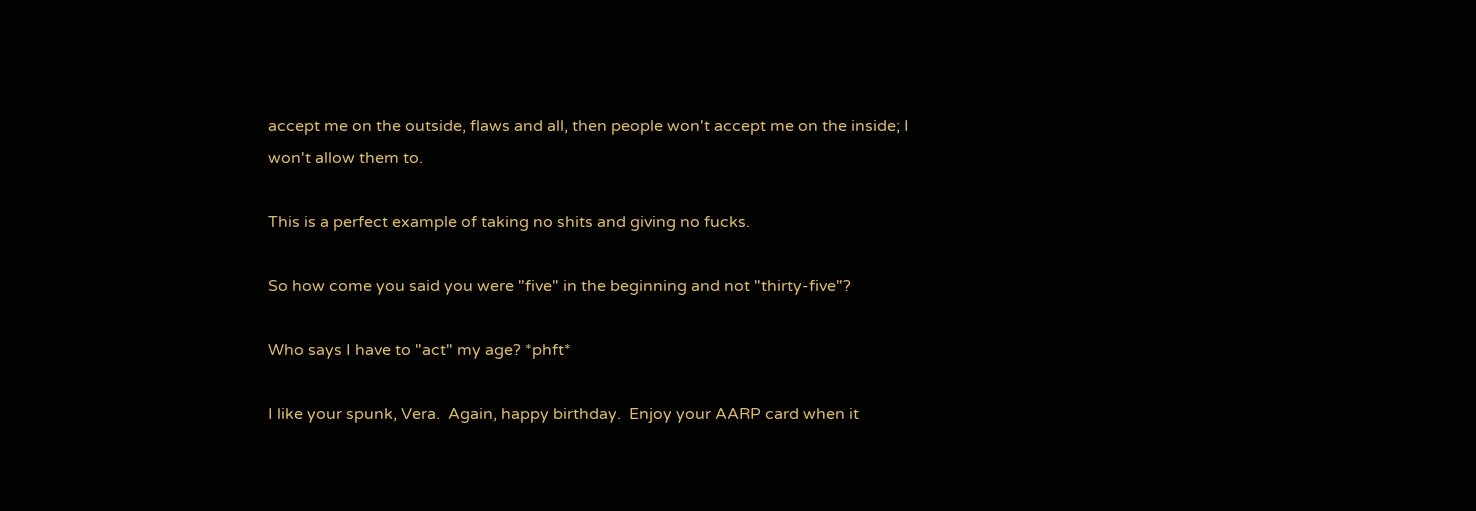accept me on the outside, flaws and all, then people won't accept me on the inside; I won't allow them to.

This is a perfect example of taking no shits and giving no fucks.

So how come you said you were "five" in the beginning and not "thirty-five"?

Who says I have to "act" my age? *phft*

I like your spunk, Vera.  Again, happy birthday.  Enjoy your AARP card when it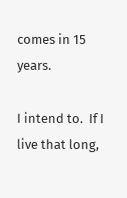comes in 15 years.

I intend to.  If I live that long,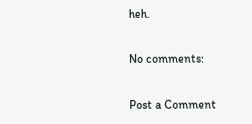heh.

No comments:

Post a Comment